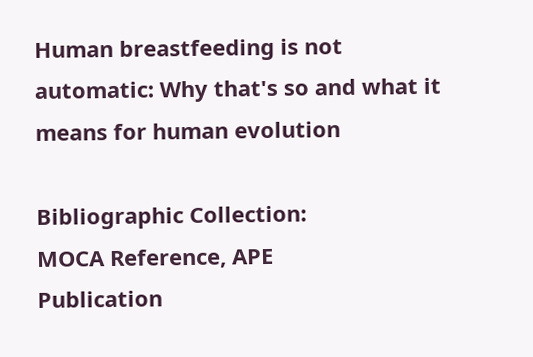Human breastfeeding is not automatic: Why that's so and what it means for human evolution

Bibliographic Collection:
MOCA Reference, APE
Publication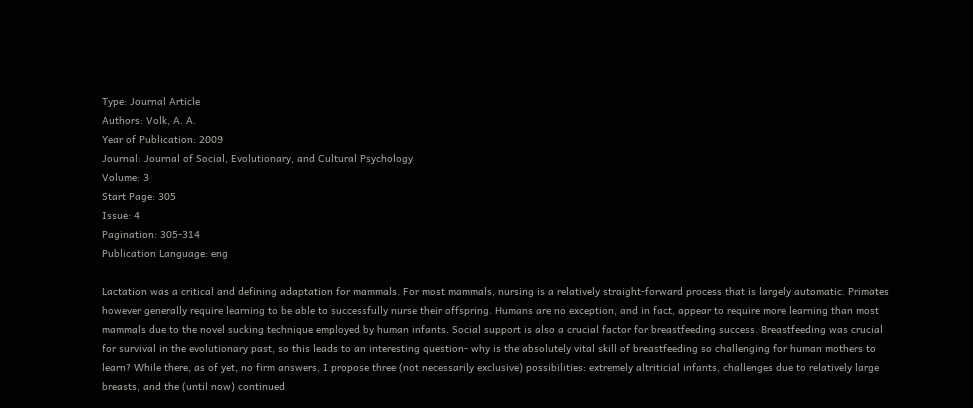Type: Journal Article
Authors: Volk, A. A.
Year of Publication: 2009
Journal: Journal of Social, Evolutionary, and Cultural Psychology
Volume: 3
Start Page: 305
Issue: 4
Pagination: 305-314
Publication Language: eng

Lactation was a critical and defining adaptation for mammals. For most mammals, nursing is a relatively straight-forward process that is largely automatic. Primates however generally require learning to be able to successfully nurse their offspring. Humans are no exception, and in fact, appear to require more learning than most mammals due to the novel sucking technique employed by human infants. Social support is also a crucial factor for breastfeeding success. Breastfeeding was crucial for survival in the evolutionary past, so this leads to an interesting question- why is the absolutely vital skill of breastfeeding so challenging for human mothers to learn? While there, as of yet, no firm answers, I propose three (not necessarily exclusive) possibilities: extremely altriticial infants, challenges due to relatively large breasts, and the (until now) continued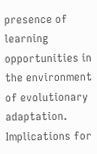presence of learning opportunities in the environment of evolutionary adaptation. Implications for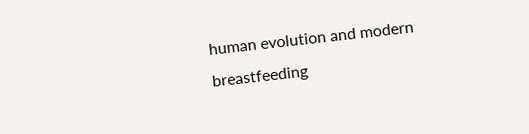human evolution and modern breastfeeding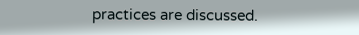practices are discussed.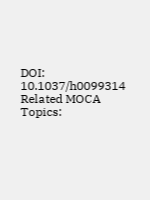DOI: 10.1037/h0099314
Related MOCA Topics: